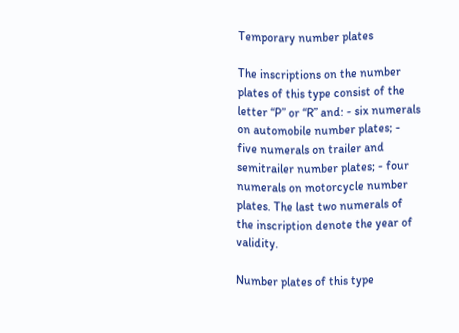Temporary number plates

The inscriptions on the number plates of this type consist of the letter “P” or “R” and: - six numerals on automobile number plates; - five numerals on trailer and semitrailer number plates; - four numerals on motorcycle number plates. The last two numerals of the inscription denote the year of validity.

Number plates of this type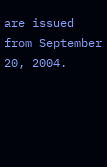are issued from September 20, 2004.